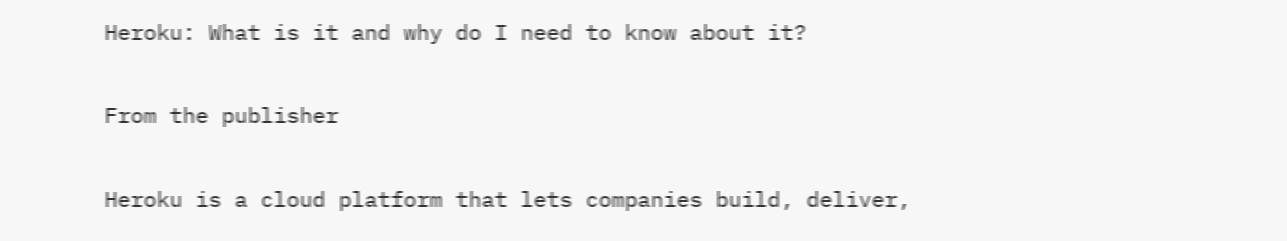Heroku: What is it and why do I need to know about it?

From the publisher

Heroku is a cloud platform that lets companies build, deliver,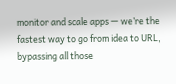monitor and scale apps — we’re the fastest way to go from idea to URL, bypassing all those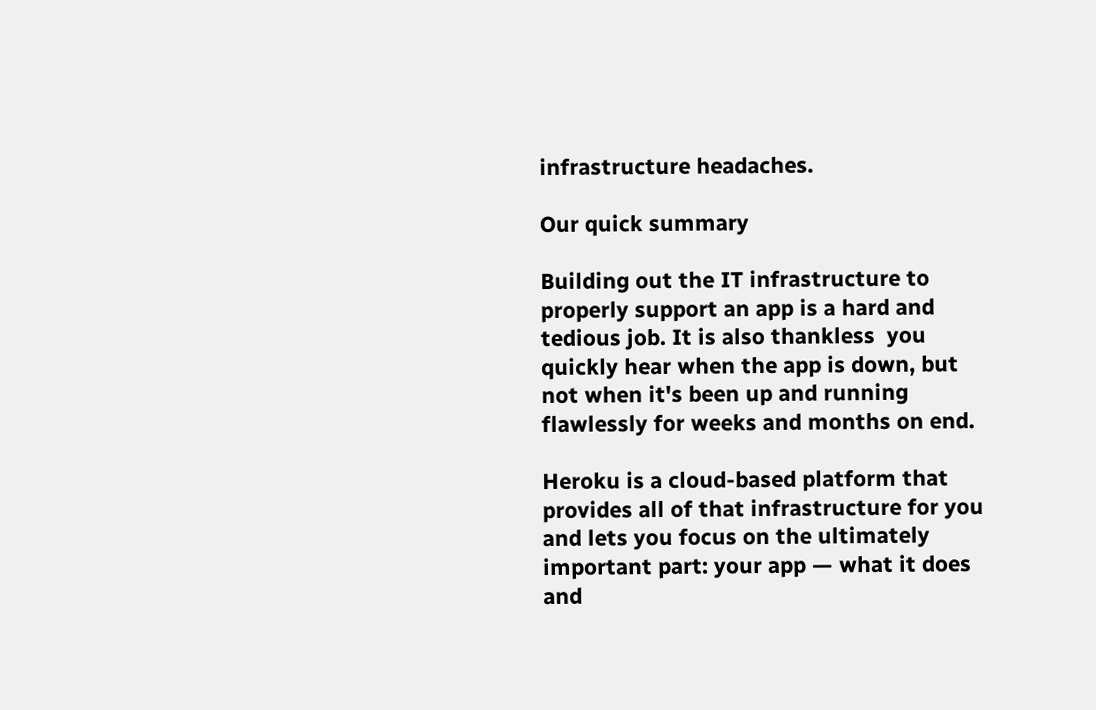infrastructure headaches.

Our quick summary

Building out the IT infrastructure to properly support an app is a hard and tedious job. It is also thankless  you quickly hear when the app is down, but not when it's been up and running flawlessly for weeks and months on end.

Heroku is a cloud-based platform that provides all of that infrastructure for you and lets you focus on the ultimately important part: your app — what it does and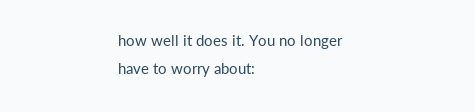how well it does it. You no longer have to worry about: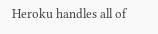Heroku handles all of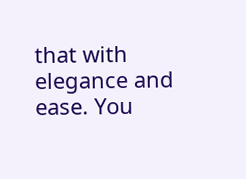that with elegance and ease. You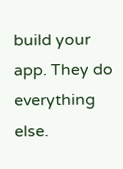build your app. They do everything else.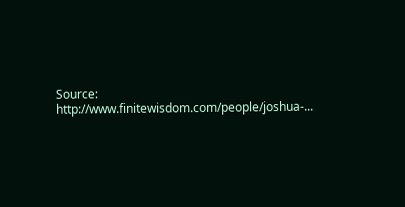Source: http://www.finitewisdom.com/people/joshua-...